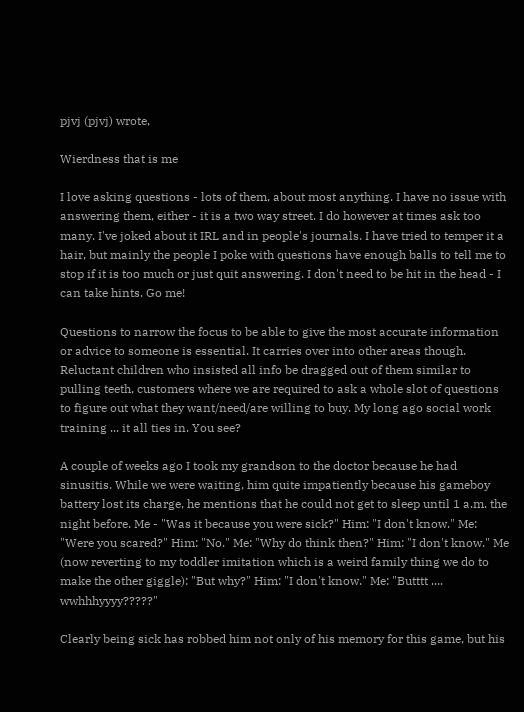pjvj (pjvj) wrote,

Wierdness that is me

I love asking questions - lots of them, about most anything. I have no issue with answering them, either - it is a two way street. I do however at times ask too many. I've joked about it IRL and in people's journals. I have tried to temper it a hair, but mainly the people I poke with questions have enough balls to tell me to stop if it is too much or just quit answering. I don't need to be hit in the head - I can take hints. Go me!

Questions to narrow the focus to be able to give the most accurate information or advice to someone is essential. It carries over into other areas though. Reluctant children who insisted all info be dragged out of them similar to pulling teeth, customers where we are required to ask a whole slot of questions to figure out what they want/need/are willing to buy. My long ago social work training ... it all ties in. You see?

A couple of weeks ago I took my grandson to the doctor because he had sinusitis. While we were waiting, him quite impatiently because his gameboy battery lost its charge, he mentions that he could not get to sleep until 1 a.m. the night before. Me - "Was it because you were sick?" Him: "I don't know." Me: "Were you scared?" Him: "No." Me: "Why do think then?" Him: "I don't know." Me (now reverting to my toddler imitation which is a weird family thing we do to make the other giggle): "But why?" Him: "I don't know." Me: "Butttt .... wwhhhyyyy?????"

Clearly being sick has robbed him not only of his memory for this game, but his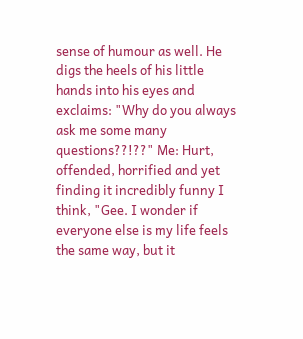sense of humour as well. He digs the heels of his little hands into his eyes and exclaims: "Why do you always ask me some many questions??!??" Me: Hurt, offended, horrified and yet finding it incredibly funny I think, "Gee. I wonder if everyone else is my life feels the same way, but it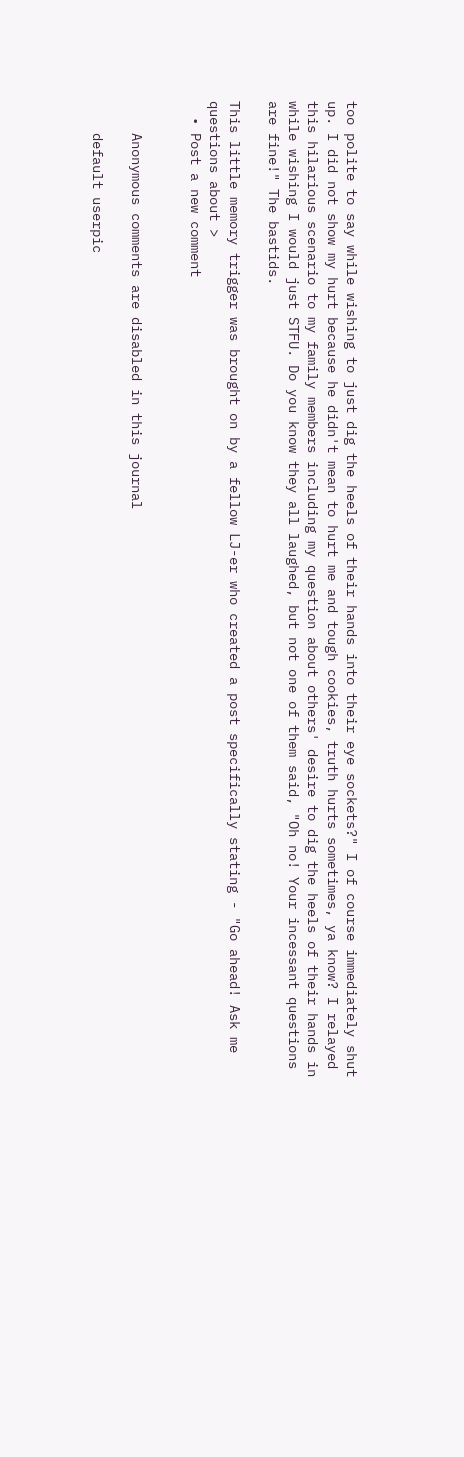too polite to say while wishing to just dig the heels of their hands into their eye sockets?" I of course immediately shut up. I did not show my hurt because he didn't mean to hurt me and tough cookies, truth hurts sometimes, ya know? I relayed this hilarious scenario to my family members including my question about others' desire to dig the heels of their hands in while wishing I would just STFU. Do you know they all laughed, but not one of them said, "Oh no! Your incessant questions are fine!" The bastids.

This little memory trigger was brought on by a fellow LJ-er who created a post specifically stating - "Go ahead! Ask me questions about >
  • Post a new comment


    Anonymous comments are disabled in this journal

    default userpic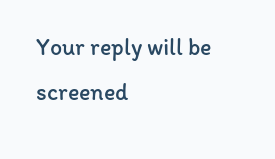Your reply will be screened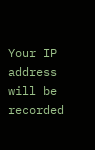Your IP address will be recorded